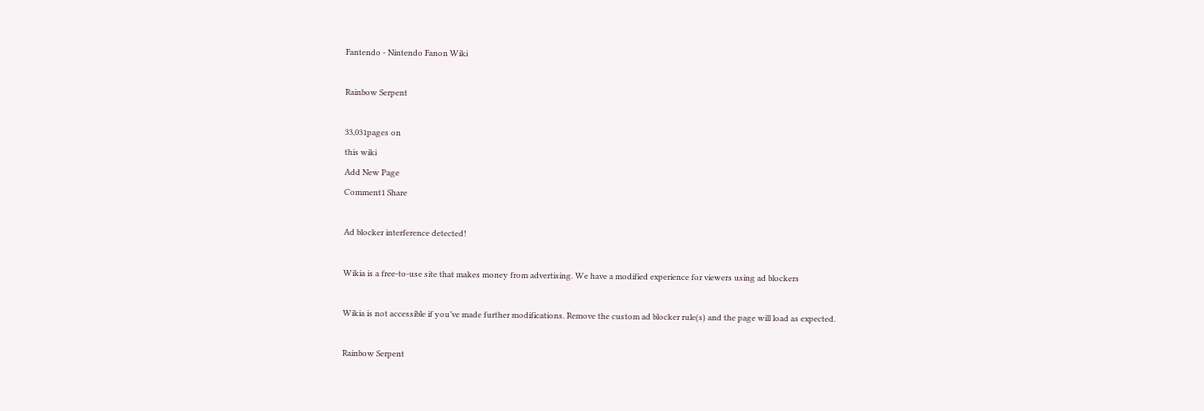Fantendo - Nintendo Fanon Wiki

Rainbow Serpent

33,031pages on
this wiki
Add New Page
Comment1 Share

Ad blocker interference detected!

Wikia is a free-to-use site that makes money from advertising. We have a modified experience for viewers using ad blockers

Wikia is not accessible if you’ve made further modifications. Remove the custom ad blocker rule(s) and the page will load as expected.

Rainbow Serpent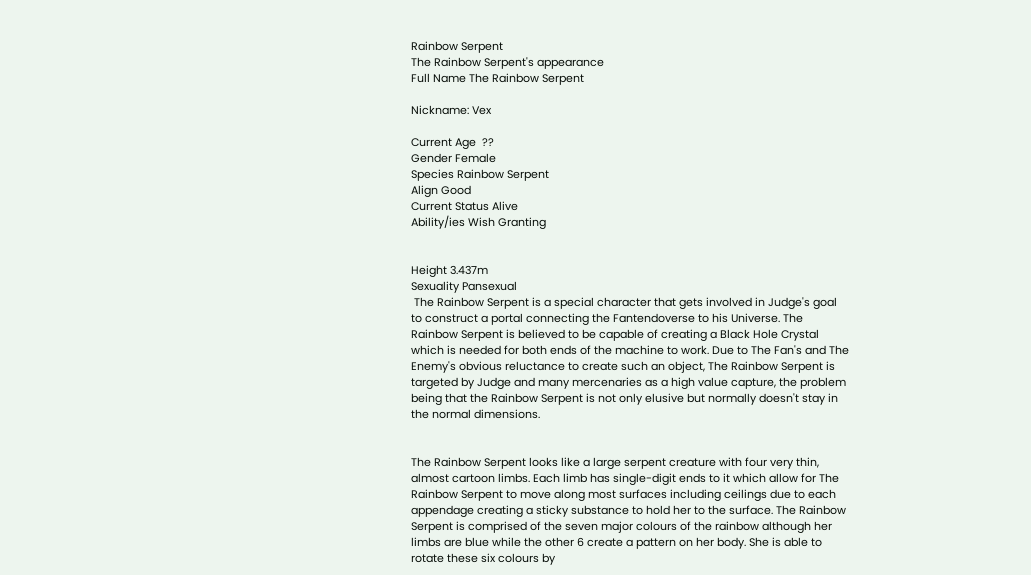Rainbow Serpent
The Rainbow Serpent's appearance
Full Name The Rainbow Serpent

Nickname: Vex

Current Age  ??
Gender Female
Species Rainbow Serpent
Align Good
Current Status Alive
Ability/ies Wish Granting


Height 3.437m
Sexuality Pansexual
 The Rainbow Serpent is a special character that gets involved in Judge's goal to construct a portal connecting the Fantendoverse to his Universe. The Rainbow Serpent is believed to be capable of creating a Black Hole Crystal which is needed for both ends of the machine to work. Due to The Fan's and The Enemy's obvious reluctance to create such an object, The Rainbow Serpent is targeted by Judge and many mercenaries as a high value capture, the problem being that the Rainbow Serpent is not only elusive but normally doesn't stay in the normal dimensions.


The Rainbow Serpent looks like a large serpent creature with four very thin, almost cartoon limbs. Each limb has single-digit ends to it which allow for The Rainbow Serpent to move along most surfaces including ceilings due to each appendage creating a sticky substance to hold her to the surface. The Rainbow Serpent is comprised of the seven major colours of the rainbow although her limbs are blue while the other 6 create a pattern on her body. She is able to rotate these six colours by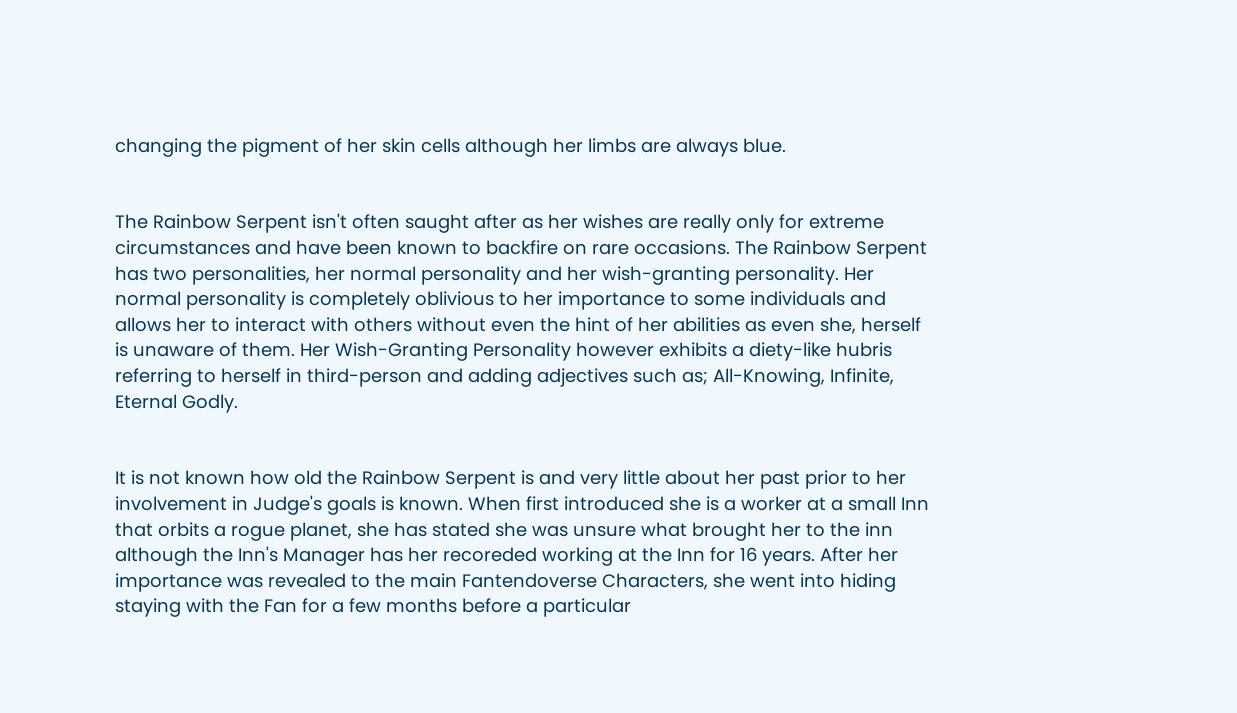changing the pigment of her skin cells although her limbs are always blue.


The Rainbow Serpent isn't often saught after as her wishes are really only for extreme circumstances and have been known to backfire on rare occasions. The Rainbow Serpent has two personalities, her normal personality and her wish-granting personality. Her normal personality is completely oblivious to her importance to some individuals and allows her to interact with others without even the hint of her abilities as even she, herself is unaware of them. Her Wish-Granting Personality however exhibits a diety-like hubris referring to herself in third-person and adding adjectives such as; All-Knowing, Infinite, Eternal Godly.


It is not known how old the Rainbow Serpent is and very little about her past prior to her involvement in Judge's goals is known. When first introduced she is a worker at a small Inn that orbits a rogue planet, she has stated she was unsure what brought her to the inn although the Inn's Manager has her recoreded working at the Inn for 16 years. After her importance was revealed to the main Fantendoverse Characters, she went into hiding staying with the Fan for a few months before a particular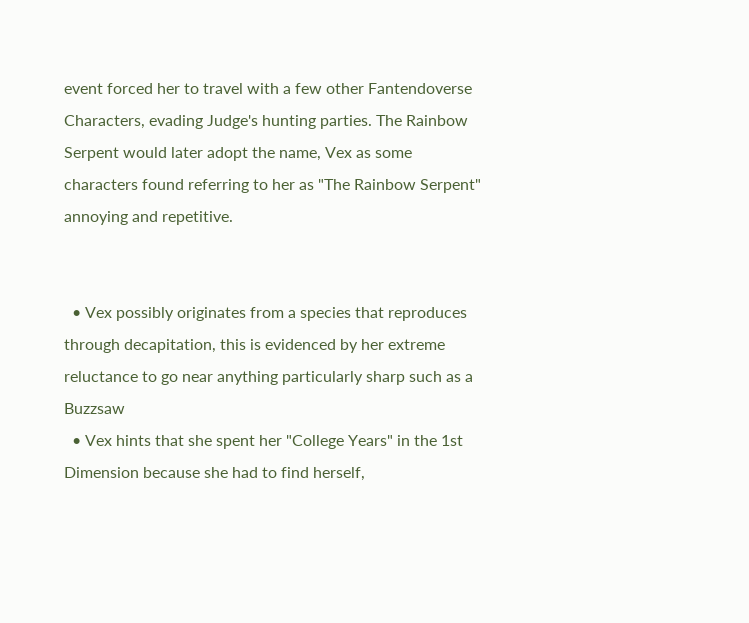event forced her to travel with a few other Fantendoverse Characters, evading Judge's hunting parties. The Rainbow Serpent would later adopt the name, Vex as some characters found referring to her as "The Rainbow Serpent" annoying and repetitive.


  • Vex possibly originates from a species that reproduces through decapitation, this is evidenced by her extreme reluctance to go near anything particularly sharp such as a Buzzsaw
  • Vex hints that she spent her "College Years" in the 1st Dimension because she had to find herself,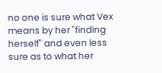no one is sure what Vex means by her "finding herself" and even less sure as to what her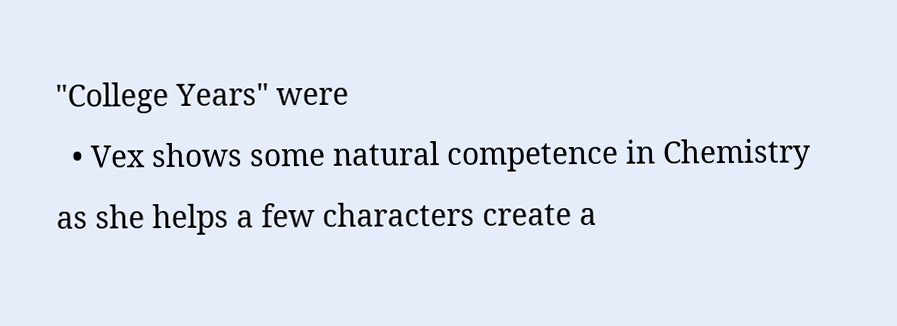"College Years" were
  • Vex shows some natural competence in Chemistry as she helps a few characters create a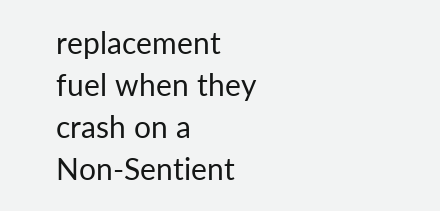replacement fuel when they crash on a Non-Sentient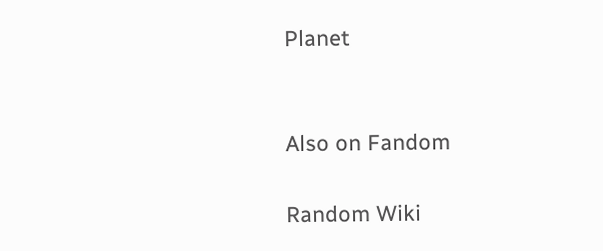Planet


Also on Fandom

Random Wiki